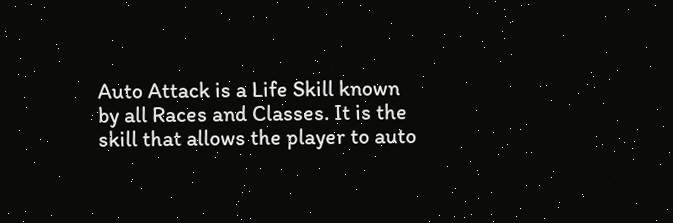Auto Attack is a Life Skill known by all Races and Classes. It is the skill that allows the player to auto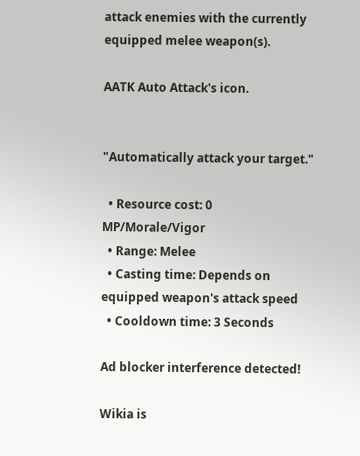attack enemies with the currently equipped melee weapon(s).

AATK Auto Attack's icon.


"Automatically attack your target."

  • Resource cost: 0 MP/Morale/Vigor
  • Range: Melee
  • Casting time: Depends on equipped weapon's attack speed
  • Cooldown time: 3 Seconds

Ad blocker interference detected!

Wikia is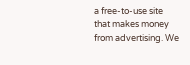a free-to-use site that makes money from advertising. We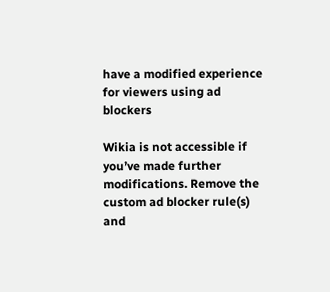have a modified experience for viewers using ad blockers

Wikia is not accessible if you’ve made further modifications. Remove the custom ad blocker rule(s) and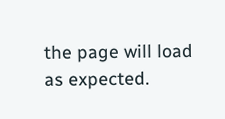the page will load as expected.